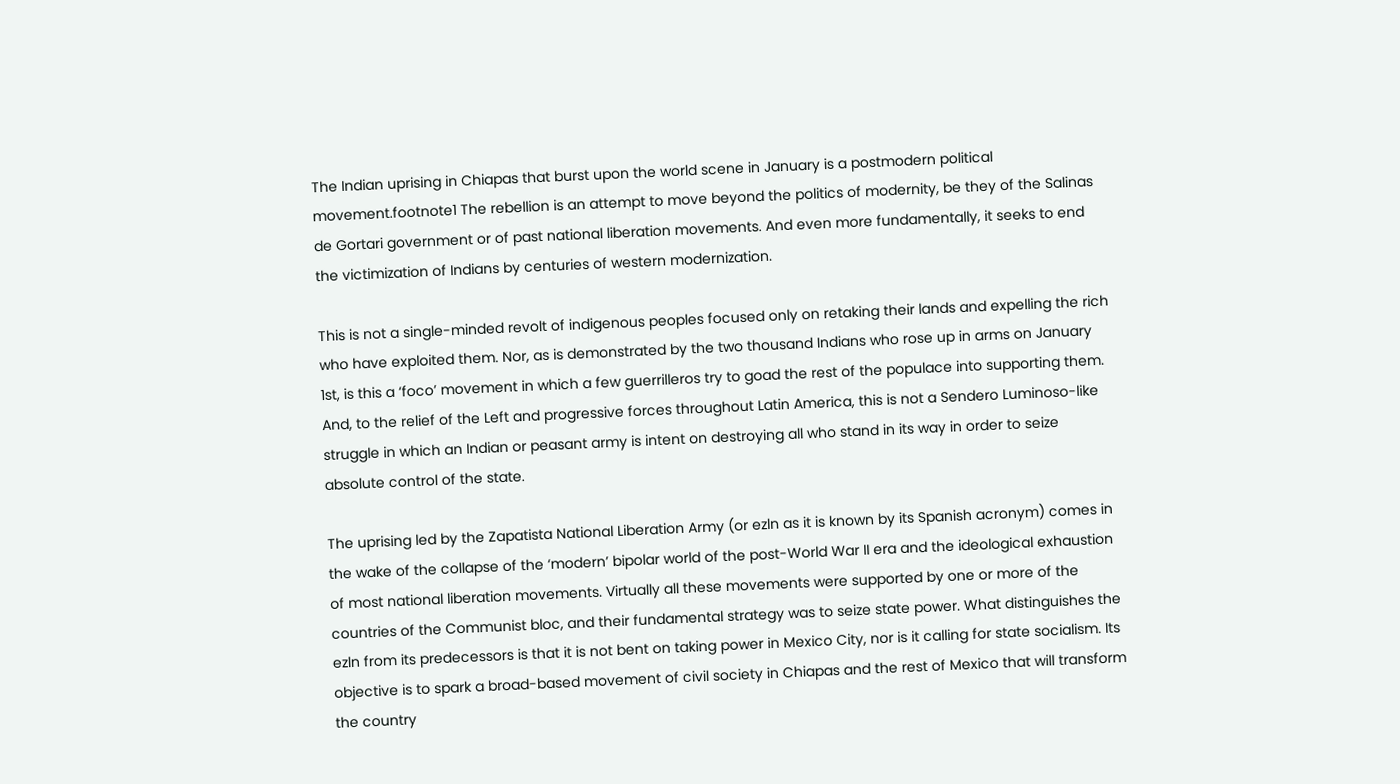The Indian uprising in Chiapas that burst upon the world scene in January is a postmodern political movement.footnote1 The rebellion is an attempt to move beyond the politics of modernity, be they of the Salinas de Gortari government or of past national liberation movements. And even more fundamentally, it seeks to end the victimization of Indians by centuries of western modernization.

This is not a single-minded revolt of indigenous peoples focused only on retaking their lands and expelling the rich who have exploited them. Nor, as is demonstrated by the two thousand Indians who rose up in arms on January 1st, is this a ‘foco’ movement in which a few guerrilleros try to goad the rest of the populace into supporting them. And, to the relief of the Left and progressive forces throughout Latin America, this is not a Sendero Luminoso-like struggle in which an Indian or peasant army is intent on destroying all who stand in its way in order to seize absolute control of the state.

The uprising led by the Zapatista National Liberation Army (or ezln as it is known by its Spanish acronym) comes in the wake of the collapse of the ‘modern’ bipolar world of the post-World War II era and the ideological exhaustion of most national liberation movements. Virtually all these movements were supported by one or more of the countries of the Communist bloc, and their fundamental strategy was to seize state power. What distinguishes the ezln from its predecessors is that it is not bent on taking power in Mexico City, nor is it calling for state socialism. Its objective is to spark a broad-based movement of civil society in Chiapas and the rest of Mexico that will transform the country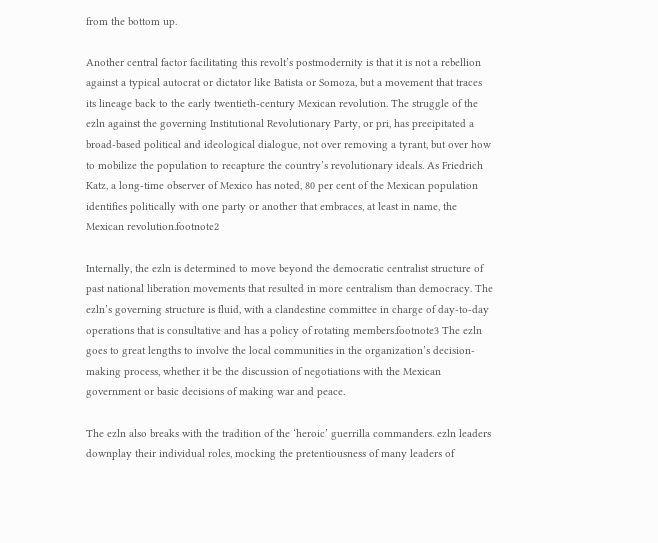from the bottom up.

Another central factor facilitating this revolt’s postmodernity is that it is not a rebellion against a typical autocrat or dictator like Batista or Somoza, but a movement that traces its lineage back to the early twentieth-century Mexican revolution. The struggle of the ezln against the governing Institutional Revolutionary Party, or pri, has precipitated a broad-based political and ideological dialogue, not over removing a tyrant, but over how to mobilize the population to recapture the country’s revolutionary ideals. As Friedrich Katz, a long-time observer of Mexico has noted, 80 per cent of the Mexican population identifies politically with one party or another that embraces, at least in name, the Mexican revolution.footnote2

Internally, the ezln is determined to move beyond the democratic centralist structure of past national liberation movements that resulted in more centralism than democracy. The ezln’s governing structure is fluid, with a clandestine committee in charge of day-to-day operations that is consultative and has a policy of rotating members.footnote3 The ezln goes to great lengths to involve the local communities in the organization’s decision-making process, whether it be the discussion of negotiations with the Mexican government or basic decisions of making war and peace.

The ezln also breaks with the tradition of the ‘heroic’ guerrilla commanders. ezln leaders downplay their individual roles, mocking the pretentiousness of many leaders of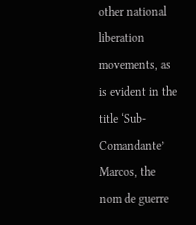other national liberation movements, as is evident in the title ‘Sub-Comandante’ Marcos, the nom de guerre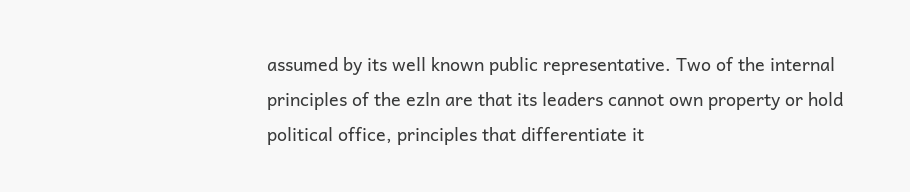assumed by its well known public representative. Two of the internal principles of the ezln are that its leaders cannot own property or hold political office, principles that differentiate it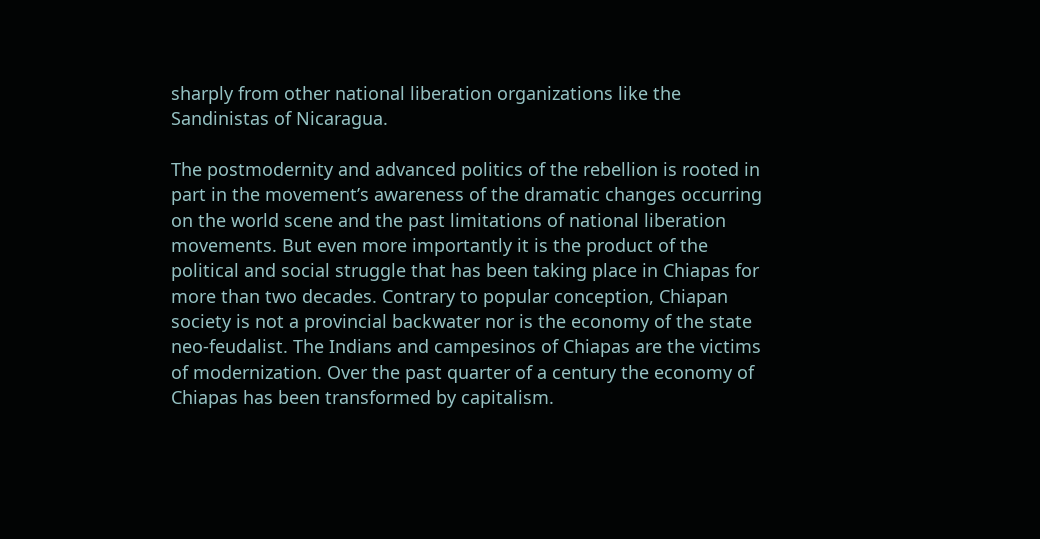sharply from other national liberation organizations like the Sandinistas of Nicaragua.

The postmodernity and advanced politics of the rebellion is rooted in part in the movement’s awareness of the dramatic changes occurring on the world scene and the past limitations of national liberation movements. But even more importantly it is the product of the political and social struggle that has been taking place in Chiapas for more than two decades. Contrary to popular conception, Chiapan society is not a provincial backwater nor is the economy of the state neo-feudalist. The Indians and campesinos of Chiapas are the victims of modernization. Over the past quarter of a century the economy of Chiapas has been transformed by capitalism.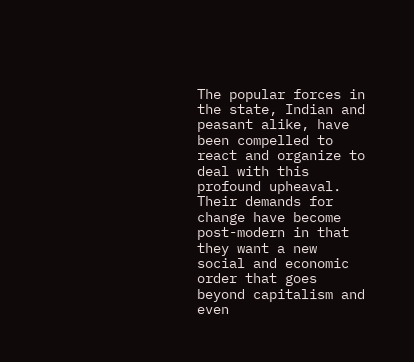The popular forces in the state, Indian and peasant alike, have been compelled to react and organize to deal with this profound upheaval. Their demands for change have become post-modern in that they want a new social and economic order that goes beyond capitalism and even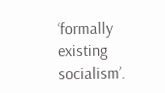‘formally existing socialism’.